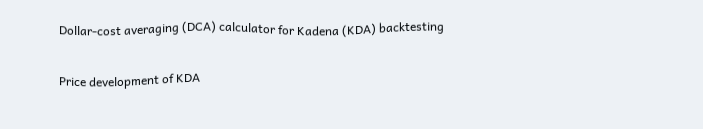Dollar-cost averaging (DCA) calculator for Kadena (KDA) backtesting

Price development of KDA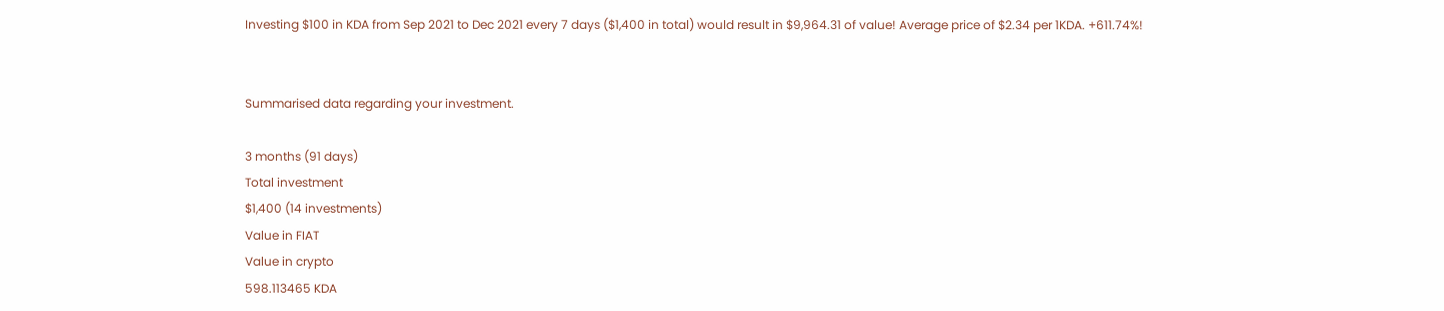Investing $100 in KDA from Sep 2021 to Dec 2021 every 7 days ($1,400 in total) would result in $9,964.31 of value! Average price of $2.34 per 1KDA. +611.74%!


Summarised data regarding your investment.

3 months (91 days)
Total investment
$1,400 (14 investments)
Value in FIAT
Value in crypto
598.113465 KDA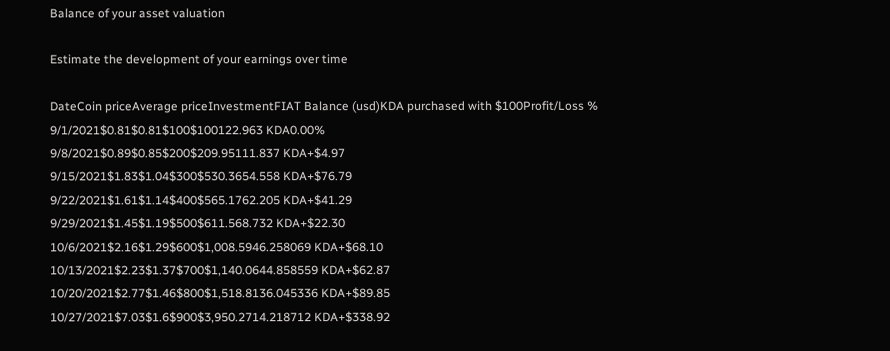Balance of your asset valuation

Estimate the development of your earnings over time

DateCoin priceAverage priceInvestmentFIAT Balance (usd)KDA purchased with $100Profit/Loss %
9/1/2021$0.81$0.81$100$100122.963 KDA0.00%
9/8/2021$0.89$0.85$200$209.95111.837 KDA+$4.97
9/15/2021$1.83$1.04$300$530.3654.558 KDA+$76.79
9/22/2021$1.61$1.14$400$565.1762.205 KDA+$41.29
9/29/2021$1.45$1.19$500$611.568.732 KDA+$22.30
10/6/2021$2.16$1.29$600$1,008.5946.258069 KDA+$68.10
10/13/2021$2.23$1.37$700$1,140.0644.858559 KDA+$62.87
10/20/2021$2.77$1.46$800$1,518.8136.045336 KDA+$89.85
10/27/2021$7.03$1.6$900$3,950.2714.218712 KDA+$338.92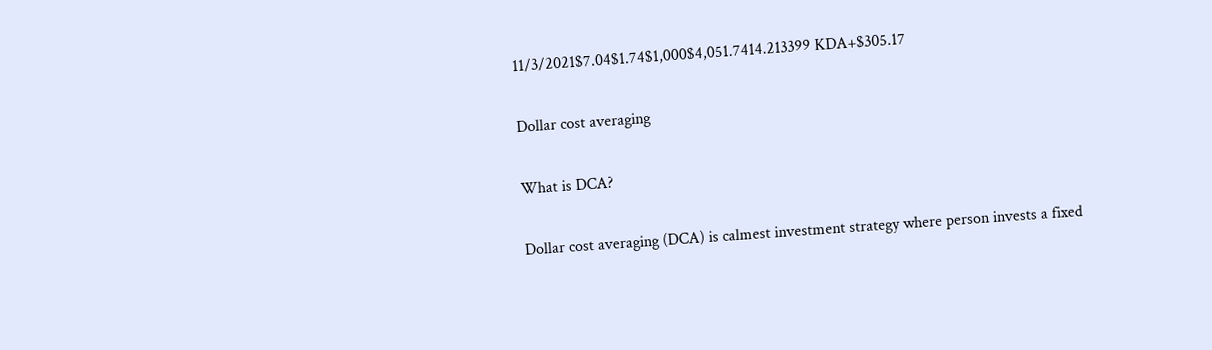11/3/2021$7.04$1.74$1,000$4,051.7414.213399 KDA+$305.17

Dollar cost averaging

What is DCA?

Dollar cost averaging (DCA) is calmest investment strategy where person invests a fixed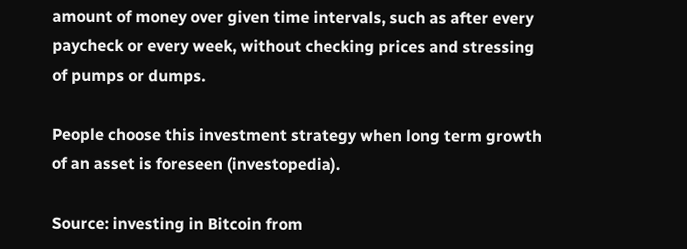amount of money over given time intervals, such as after every paycheck or every week, without checking prices and stressing of pumps or dumps.

People choose this investment strategy when long term growth of an asset is foreseen (investopedia).

Source: investing in Bitcoin from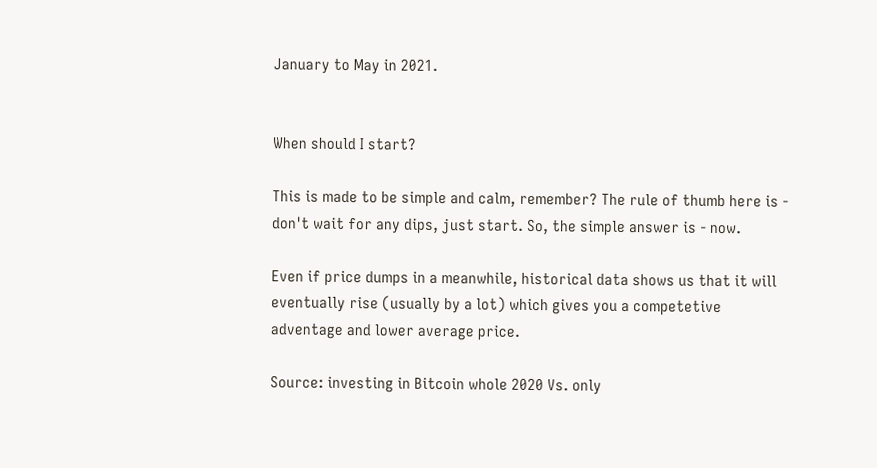January to May in 2021.


When should I start?

This is made to be simple and calm, remember? The rule of thumb here is - don't wait for any dips, just start. So, the simple answer is - now.

Even if price dumps in a meanwhile, historical data shows us that it will eventually rise (usually by a lot) which gives you a competetive adventage and lower average price.

Source: investing in Bitcoin whole 2020 Vs. only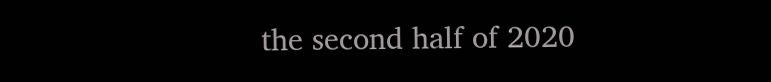the second half of 2020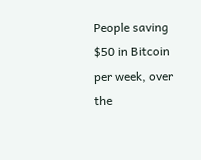People saving $50 in Bitcoin per week, over the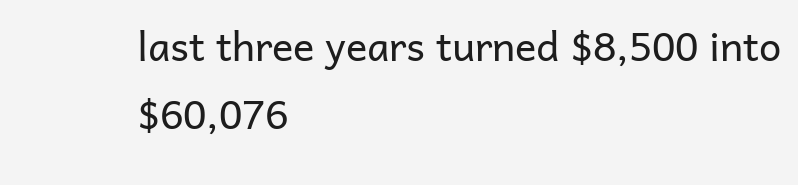last three years turned $8,500 into $60,076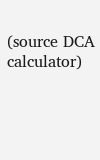(source DCA calculator)